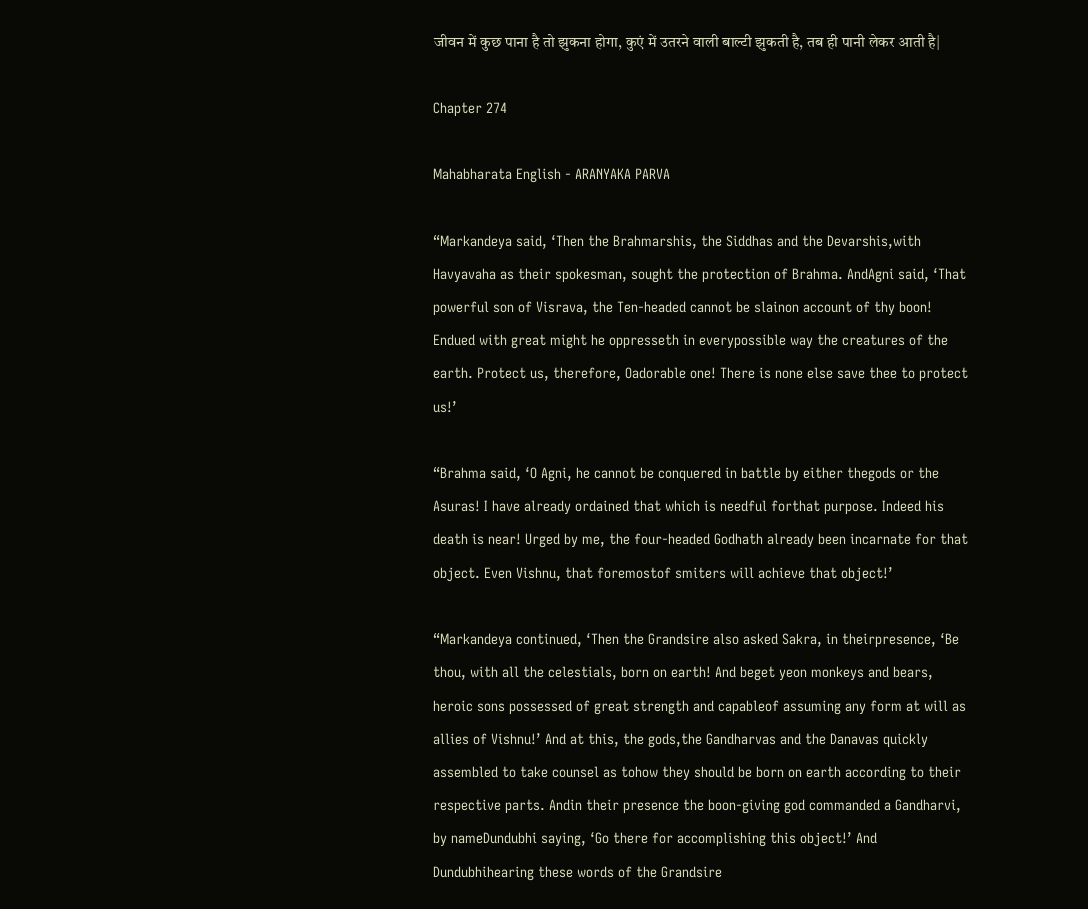जीवन में कुछ पाना है तो झुकना होगा, कुएं में उतरने वाली बाल्टी झुकती है, तब ही पानी लेकर आती है|

Chapter 274

Mahabharata English - ARANYAKA PARVA

“Markandeya said, ‘Then the Brahmarshis, the Siddhas and the Devarshis,with Havyavaha as their spokesman, sought the protection of Brahma. AndAgni said, ‘That powerful son of Visrava, the Ten-headed cannot be slainon account of thy boon! Endued with great might he oppresseth in everypossible way the creatures of the earth. Protect us, therefore, Oadorable one! There is none else save thee to protect us!’

“Brahma said, ‘O Agni, he cannot be conquered in battle by either thegods or the Asuras! I have already ordained that which is needful forthat purpose. Indeed his death is near! Urged by me, the four-headed Godhath already been incarnate for that object. Even Vishnu, that foremostof smiters will achieve that object!’

“Markandeya continued, ‘Then the Grandsire also asked Sakra, in theirpresence, ‘Be thou, with all the celestials, born on earth! And beget yeon monkeys and bears, heroic sons possessed of great strength and capableof assuming any form at will as allies of Vishnu!’ And at this, the gods,the Gandharvas and the Danavas quickly assembled to take counsel as tohow they should be born on earth according to their respective parts. Andin their presence the boon-giving god commanded a Gandharvi, by nameDundubhi saying, ‘Go there for accomplishing this object!’ And Dundubhihearing these words of the Grandsire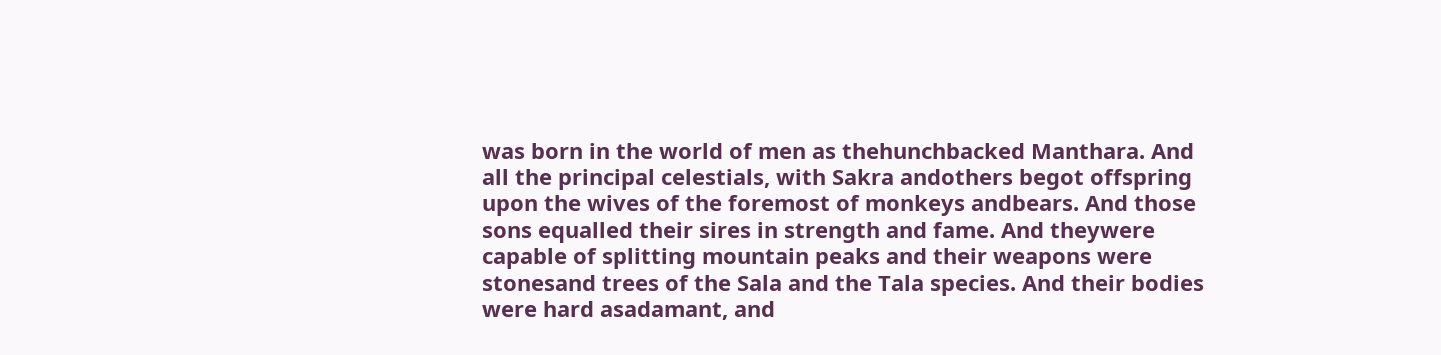was born in the world of men as thehunchbacked Manthara. And all the principal celestials, with Sakra andothers begot offspring upon the wives of the foremost of monkeys andbears. And those sons equalled their sires in strength and fame. And theywere capable of splitting mountain peaks and their weapons were stonesand trees of the Sala and the Tala species. And their bodies were hard asadamant, and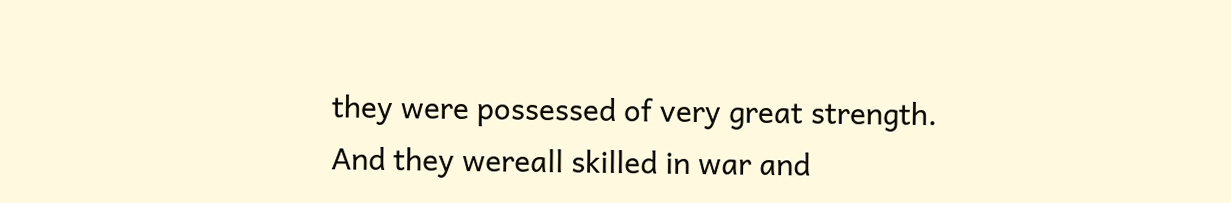they were possessed of very great strength. And they wereall skilled in war and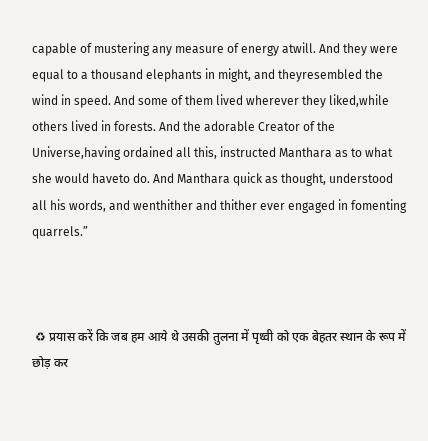capable of mustering any measure of energy atwill. And they were equal to a thousand elephants in might, and theyresembled the wind in speed. And some of them lived wherever they liked,while others lived in forests. And the adorable Creator of the Universe,having ordained all this, instructed Manthara as to what she would haveto do. And Manthara quick as thought, understood all his words, and wenthither and thither ever engaged in fomenting quarrels.”



 ♻ प्रयास करें कि जब हम आये थे उसकी तुलना में पृथ्वी को एक बेहतर स्थान के रूप में छोड़ कर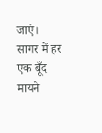जाएं। सागर में हर एक बूँद मायने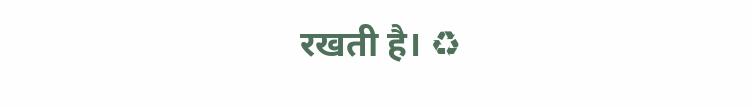रखती है। ♻